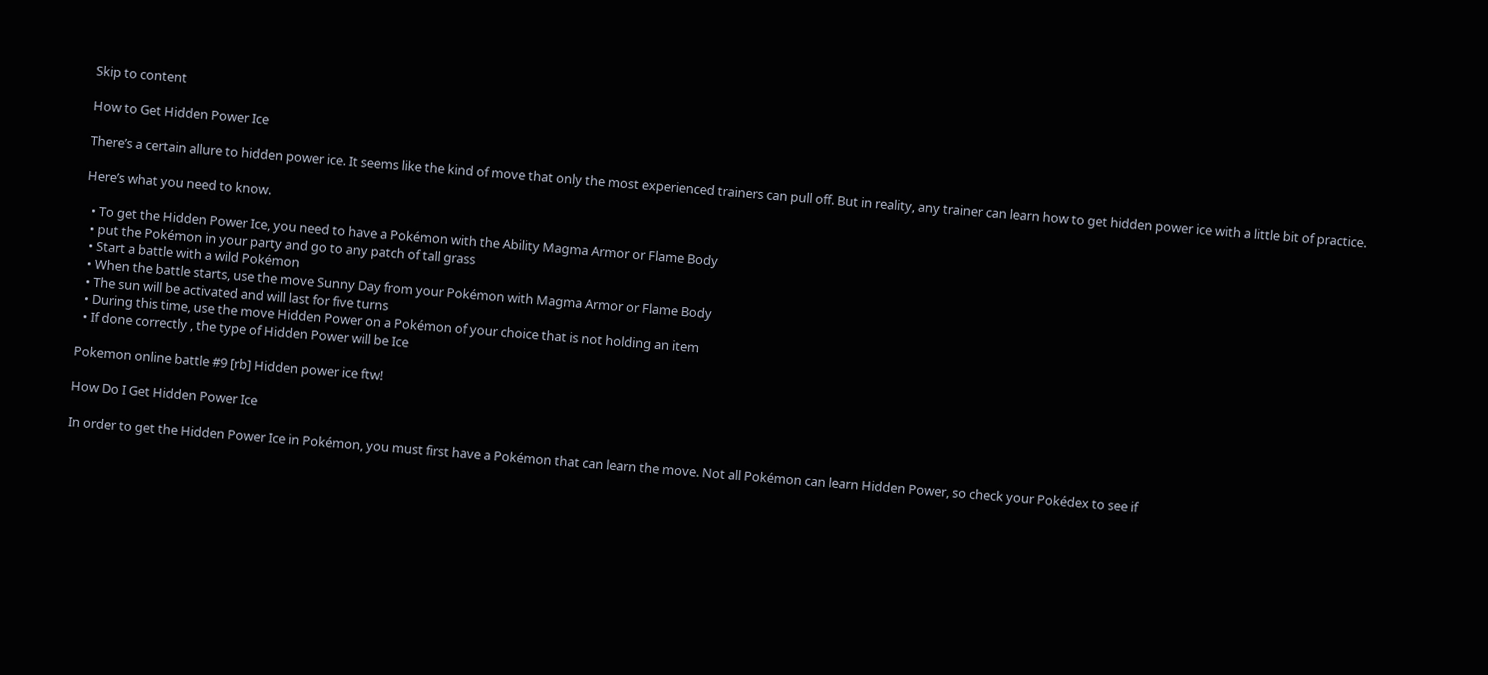Skip to content

How to Get Hidden Power Ice

There’s a certain allure to hidden power ice. It seems like the kind of move that only the most experienced trainers can pull off. But in reality, any trainer can learn how to get hidden power ice with a little bit of practice.

Here’s what you need to know.

  • To get the Hidden Power Ice, you need to have a Pokémon with the Ability Magma Armor or Flame Body
  • put the Pokémon in your party and go to any patch of tall grass
  • Start a battle with a wild Pokémon
  • When the battle starts, use the move Sunny Day from your Pokémon with Magma Armor or Flame Body
  • The sun will be activated and will last for five turns
  • During this time, use the move Hidden Power on a Pokémon of your choice that is not holding an item
  • If done correctly , the type of Hidden Power will be Ice

Pokemon online battle #9 [rb] Hidden power ice ftw!

How Do I Get Hidden Power Ice

In order to get the Hidden Power Ice in Pokémon, you must first have a Pokémon that can learn the move. Not all Pokémon can learn Hidden Power, so check your Pokédex to see if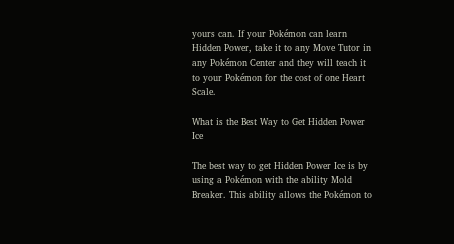yours can. If your Pokémon can learn Hidden Power, take it to any Move Tutor in any Pokémon Center and they will teach it to your Pokémon for the cost of one Heart Scale.

What is the Best Way to Get Hidden Power Ice

The best way to get Hidden Power Ice is by using a Pokémon with the ability Mold Breaker. This ability allows the Pokémon to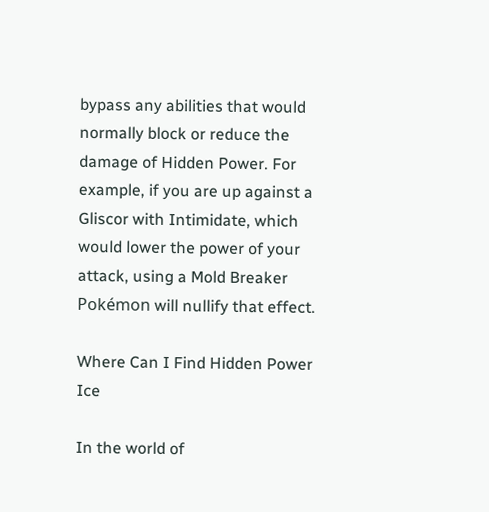bypass any abilities that would normally block or reduce the damage of Hidden Power. For example, if you are up against a Gliscor with Intimidate, which would lower the power of your attack, using a Mold Breaker Pokémon will nullify that effect.

Where Can I Find Hidden Power Ice

In the world of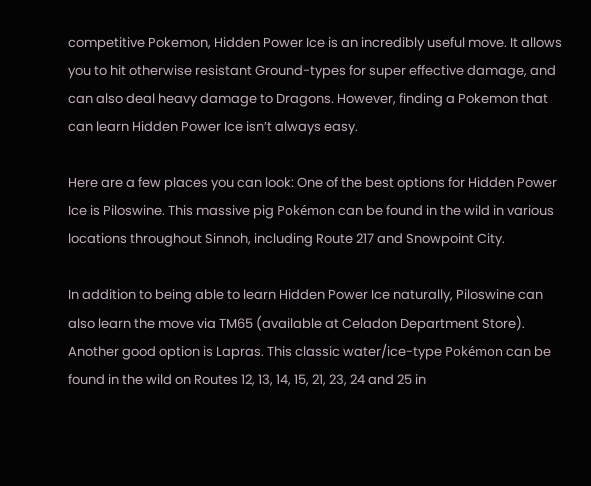competitive Pokemon, Hidden Power Ice is an incredibly useful move. It allows you to hit otherwise resistant Ground-types for super effective damage, and can also deal heavy damage to Dragons. However, finding a Pokemon that can learn Hidden Power Ice isn’t always easy.

Here are a few places you can look: One of the best options for Hidden Power Ice is Piloswine. This massive pig Pokémon can be found in the wild in various locations throughout Sinnoh, including Route 217 and Snowpoint City.

In addition to being able to learn Hidden Power Ice naturally, Piloswine can also learn the move via TM65 (available at Celadon Department Store). Another good option is Lapras. This classic water/ice-type Pokémon can be found in the wild on Routes 12, 13, 14, 15, 21, 23, 24 and 25 in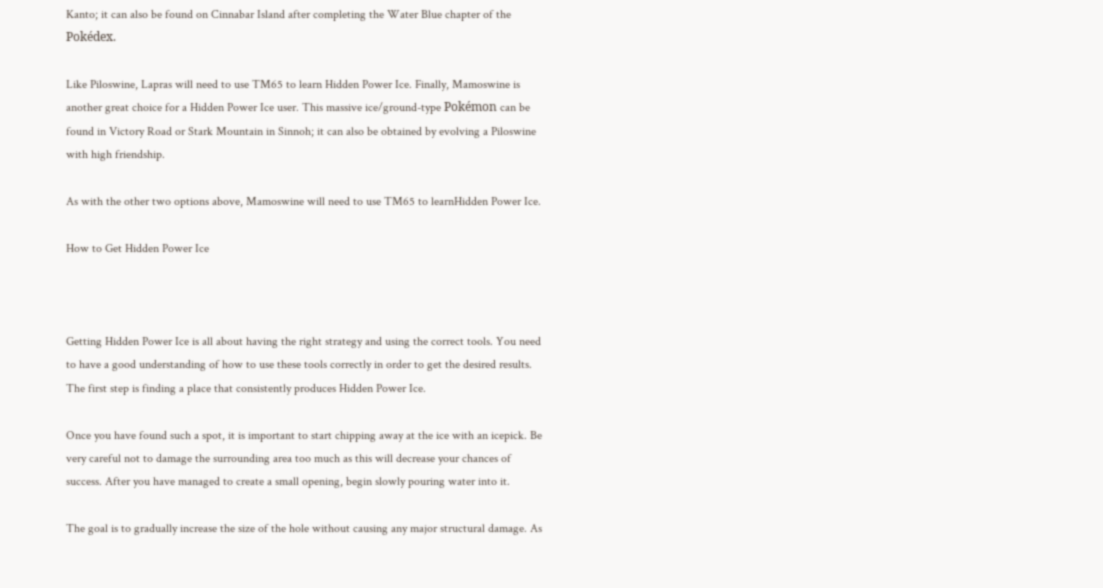Kanto; it can also be found on Cinnabar Island after completing the Water Blue chapter of the Pokédex.

Like Piloswine, Lapras will need to use TM65 to learn Hidden Power Ice. Finally, Mamoswine is another great choice for a Hidden Power Ice user. This massive ice/ground-type Pokémon can be found in Victory Road or Stark Mountain in Sinnoh; it can also be obtained by evolving a Piloswine with high friendship.

As with the other two options above, Mamoswine will need to use TM65 to learnHidden Power Ice.

How to Get Hidden Power Ice



Getting Hidden Power Ice is all about having the right strategy and using the correct tools. You need to have a good understanding of how to use these tools correctly in order to get the desired results. The first step is finding a place that consistently produces Hidden Power Ice.

Once you have found such a spot, it is important to start chipping away at the ice with an icepick. Be very careful not to damage the surrounding area too much as this will decrease your chances of success. After you have managed to create a small opening, begin slowly pouring water into it.

The goal is to gradually increase the size of the hole without causing any major structural damage. As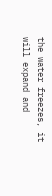the water freezes, it will expand and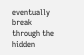eventually break through the hidden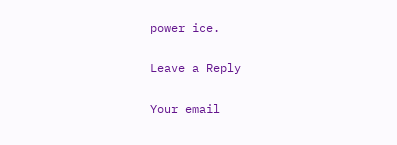power ice.

Leave a Reply

Your email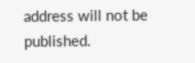address will not be published.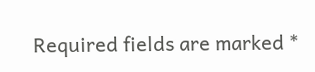Required fields are marked *